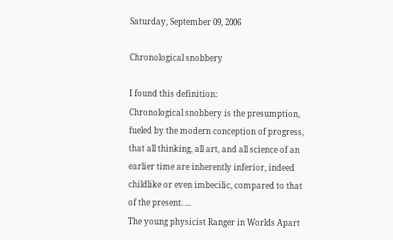Saturday, September 09, 2006

Chronological snobbery

I found this definition:
Chronological snobbery is the presumption, fueled by the modern conception of progress, that all thinking, all art, and all science of an earlier time are inherently inferior, indeed childlike or even imbecilic, compared to that of the present. ...
The young physicist Ranger in Worlds Apart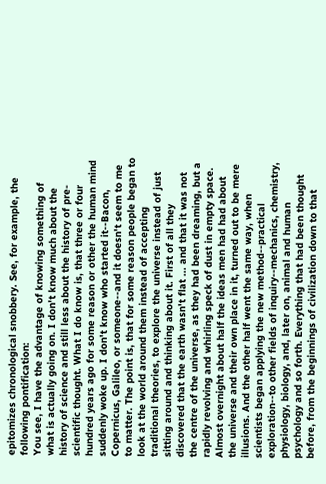epitomizes chronological snobbery. See, for example, the following pontification:
You see, I have the advantage of knowing something of what is actually going on. I don't know much about the history of science and still less about the history of pre-scientific thought. What I do know is, that three or four hundred years ago for some reason or other the human mind suddenly woke up. I don't know who started it--Bacon, Copernicus, Galileo, or someone--and it doesn't seem to me to matter. The point is, that for some reason people began to look at the world around them instead of accepting traditional theories, to explore the universe instead of just sitting around and thinking about it. First of all they discovered that the earth wasn't flat ... and that it was not the centre of the universe, as they had been dreaming, but a rapidly revolving and whirling speck of dust in empty space. Almost overnight about half the ideas men had had about the universe and their own place in it, turned out to be mere illusions. And the other half went the same way, when scientists began applying the new method--practical exploration--to other fields of inquiry--mechanics, chemistry, physiology, biology, and, later on, animal and human psychology and so forth. Everything that had been thought before, from the beginnings of civilization down to that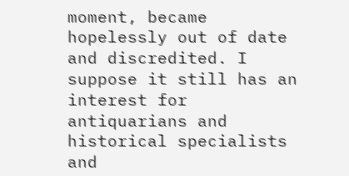moment, became hopelessly out of date and discredited. I suppose it still has an interest for antiquarians and historical specialists and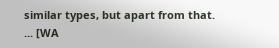similar types, but apart from that. ... [WA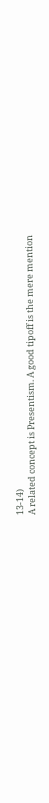13-14)
A related concept is Presentism. A good tipoff is the mere mention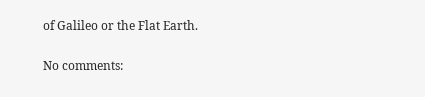of Galileo or the Flat Earth.

No comments: